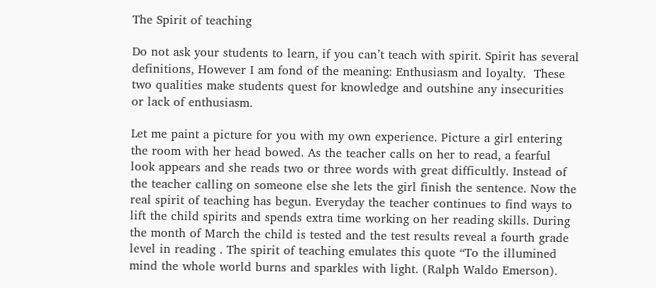The Spirit of teaching

Do not ask your students to learn, if you can’t teach with spirit. Spirit has several definitions, However I am fond of the meaning: Enthusiasm and loyalty.  These two qualities make students quest for knowledge and outshine any insecurities or lack of enthusiasm.

Let me paint a picture for you with my own experience. Picture a girl entering the room with her head bowed. As the teacher calls on her to read, a fearful  look appears and she reads two or three words with great difficultly. Instead of the teacher calling on someone else she lets the girl finish the sentence. Now the real spirit of teaching has begun. Everyday the teacher continues to find ways to lift the child spirits and spends extra time working on her reading skills. During the month of March the child is tested and the test results reveal a fourth grade level in reading . The spirit of teaching emulates this quote “To the illumined mind the whole world burns and sparkles with light. (Ralph Waldo Emerson).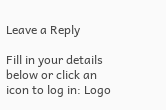Leave a Reply

Fill in your details below or click an icon to log in: Logo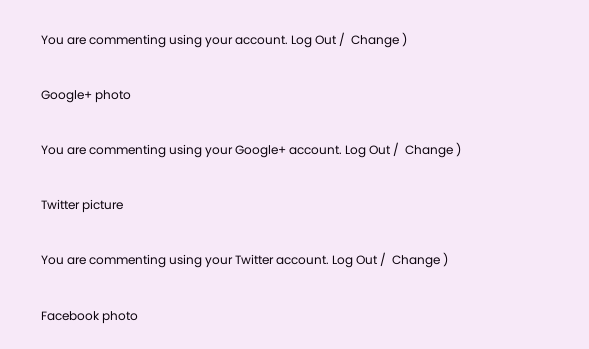You are commenting using your account. Log Out /  Change )

Google+ photo

You are commenting using your Google+ account. Log Out /  Change )

Twitter picture

You are commenting using your Twitter account. Log Out /  Change )

Facebook photo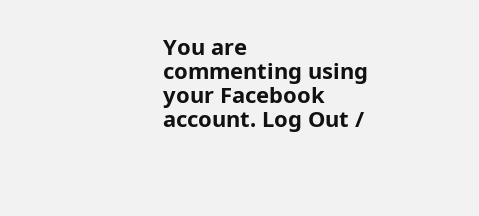You are commenting using your Facebook account. Log Out /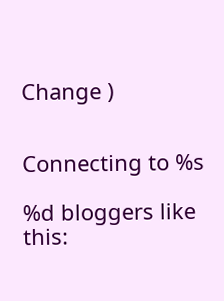Change )


Connecting to %s

%d bloggers like this: